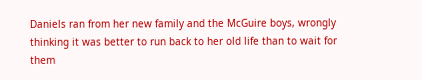Daniels ran from her new family and the McGuire boys, wrongly thinking it was better to run back to her old life than to wait for them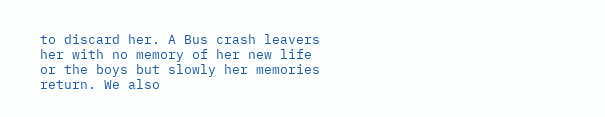to discard her. A Bus crash leavers her with no memory of her new life or the boys but slowly her memories return. We also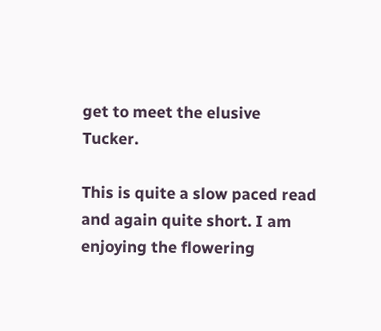get to meet the elusive Tucker.

This is quite a slow paced read and again quite short. I am enjoying the flowering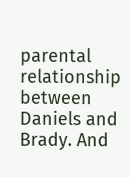parental relationship between Daniels and Brady. And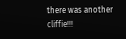there was another cliffie!!!